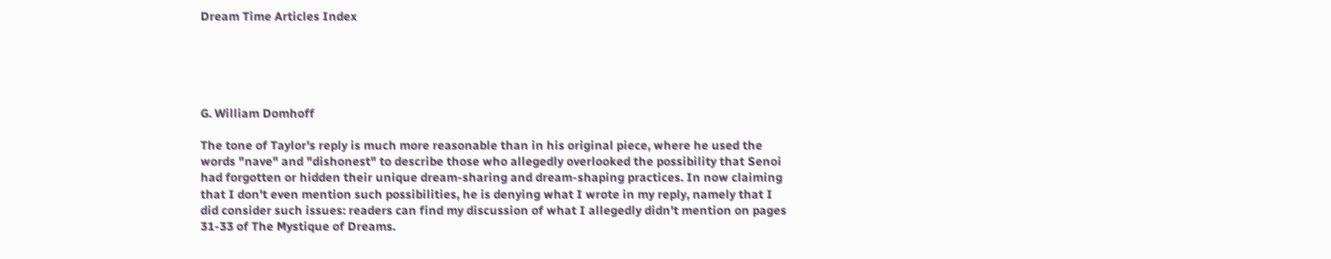Dream Time Articles Index





G. William Domhoff

The tone of Taylor's reply is much more reasonable than in his original piece, where he used the words "nave" and "dishonest" to describe those who allegedly overlooked the possibility that Senoi had forgotten or hidden their unique dream-sharing and dream-shaping practices. In now claiming that I don't even mention such possibilities, he is denying what I wrote in my reply, namely that I did consider such issues: readers can find my discussion of what I allegedly didn't mention on pages 31-33 of The Mystique of Dreams.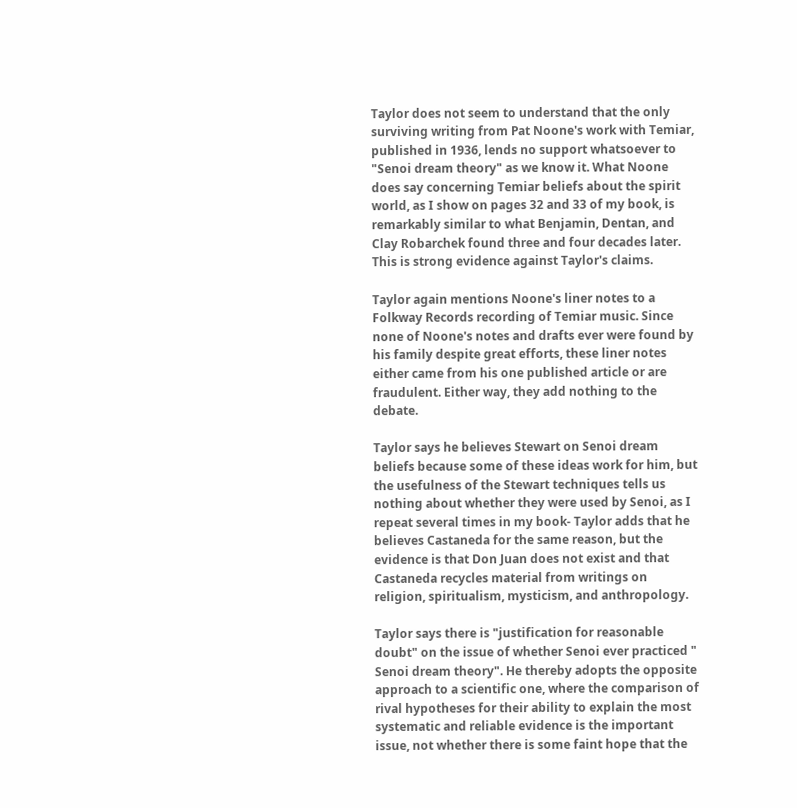Taylor does not seem to understand that the only surviving writing from Pat Noone's work with Temiar, published in 1936, lends no support whatsoever to "Senoi dream theory" as we know it. What Noone does say concerning Temiar beliefs about the spirit world, as I show on pages 32 and 33 of my book, is remarkably similar to what Benjamin, Dentan, and Clay Robarchek found three and four decades later. This is strong evidence against Taylor's claims.

Taylor again mentions Noone's liner notes to a Folkway Records recording of Temiar music. Since none of Noone's notes and drafts ever were found by his family despite great efforts, these liner notes either came from his one published article or are fraudulent. Either way, they add nothing to the debate.

Taylor says he believes Stewart on Senoi dream beliefs because some of these ideas work for him, but the usefulness of the Stewart techniques tells us nothing about whether they were used by Senoi, as I repeat several times in my book- Taylor adds that he believes Castaneda for the same reason, but the evidence is that Don Juan does not exist and that Castaneda recycles material from writings on religion, spiritualism, mysticism, and anthropology.

Taylor says there is "justification for reasonable doubt" on the issue of whether Senoi ever practiced " Senoi dream theory". He thereby adopts the opposite approach to a scientific one, where the comparison of rival hypotheses for their ability to explain the most systematic and reliable evidence is the important issue, not whether there is some faint hope that the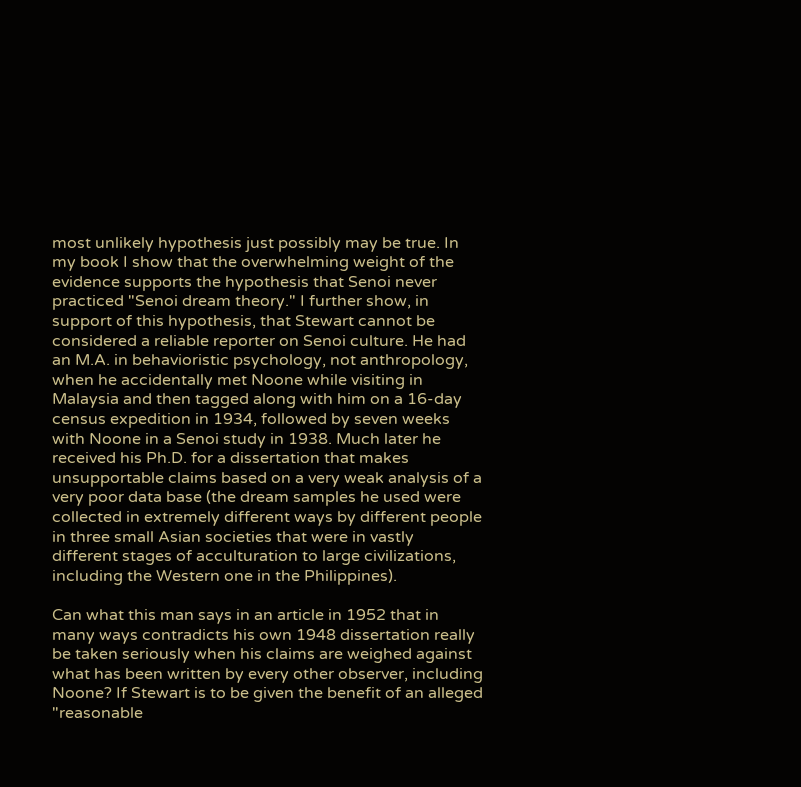most unlikely hypothesis just possibly may be true. In my book I show that the overwhelming weight of the evidence supports the hypothesis that Senoi never practiced "Senoi dream theory." I further show, in support of this hypothesis, that Stewart cannot be considered a reliable reporter on Senoi culture. He had an M.A. in behavioristic psychology, not anthropology, when he accidentally met Noone while visiting in Malaysia and then tagged along with him on a 16-day census expedition in 1934, followed by seven weeks with Noone in a Senoi study in 1938. Much later he received his Ph.D. for a dissertation that makes unsupportable claims based on a very weak analysis of a very poor data base (the dream samples he used were collected in extremely different ways by different people in three small Asian societies that were in vastly different stages of acculturation to large civilizations, including the Western one in the Philippines).

Can what this man says in an article in 1952 that in many ways contradicts his own 1948 dissertation really be taken seriously when his claims are weighed against what has been written by every other observer, including Noone? If Stewart is to be given the benefit of an alleged "reasonable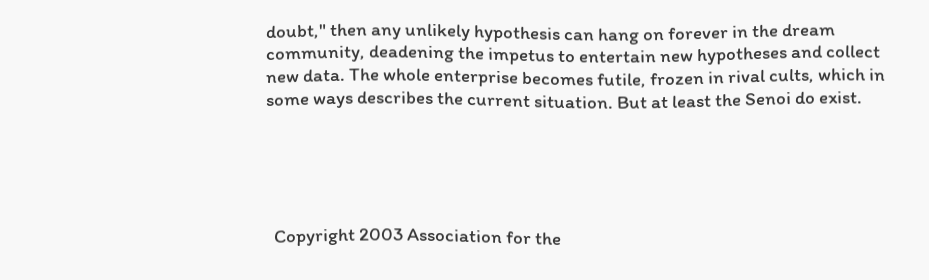doubt," then any unlikely hypothesis can hang on forever in the dream community, deadening the impetus to entertain new hypotheses and collect new data. The whole enterprise becomes futile, frozen in rival cults, which in some ways describes the current situation. But at least the Senoi do exist.





  Copyright 2003 Association for the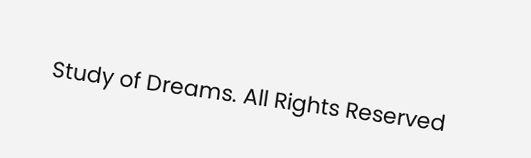Study of Dreams. All Rights Reserved